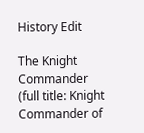History Edit

The Knight Commander (full title: Knight Commander of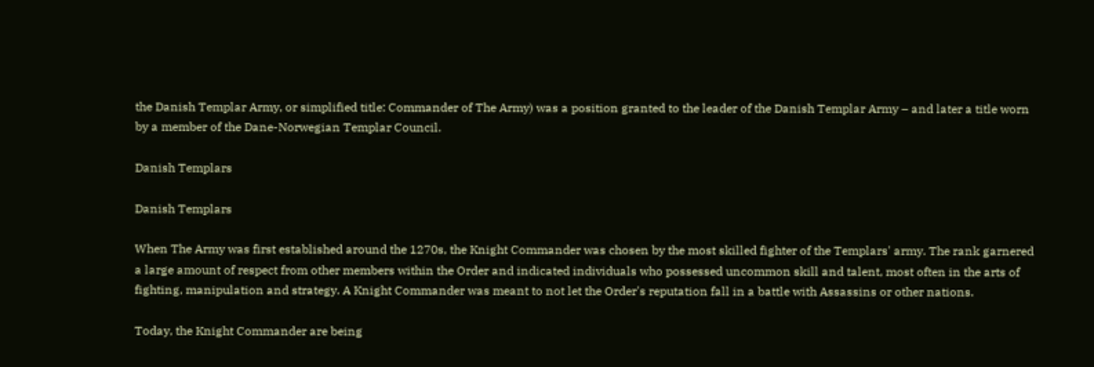the Danish Templar Army, or simplified title: Commander of The Army) was a position granted to the leader of the Danish Templar Army – and later a title worn by a member of the Dane-Norwegian Templar Council.

Danish Templars

Danish Templars

When The Army was first established around the 1270s, the Knight Commander was chosen by the most skilled fighter of the Templars' army. The rank garnered a large amount of respect from other members within the Order and indicated individuals who possessed uncommon skill and talent, most often in the arts of fighting, manipulation and strategy. A Knight Commander was meant to not let the Order's reputation fall in a battle with Assassins or other nations.

Today, the Knight Commander are being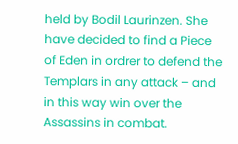held by Bodil Laurinzen. She have decided to find a Piece of Eden in ordrer to defend the Templars in any attack – and in this way win over the Assassins in combat.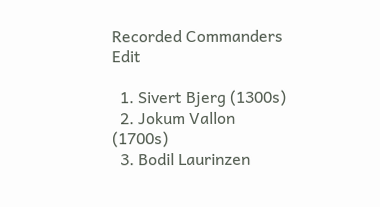Recorded Commanders Edit

  1. Sivert Bjerg (1300s)
  2. Jokum Vallon (1700s)
  3. Bodil Laurinzen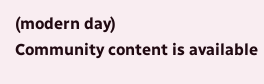(modern day)
Community content is available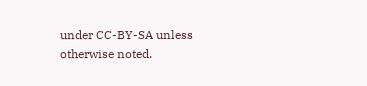under CC-BY-SA unless otherwise noted.